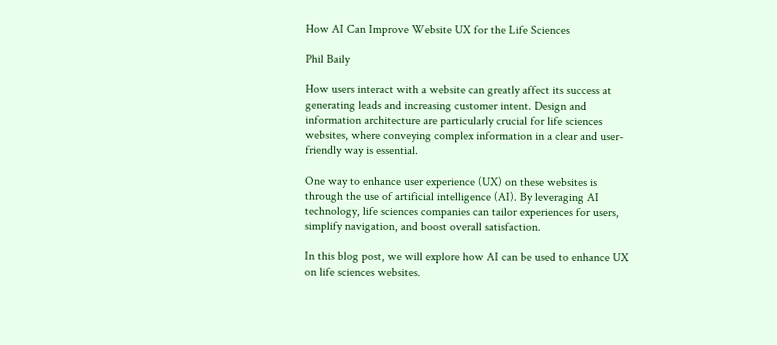How AI Can Improve Website UX for the Life Sciences

Phil Baily

How users interact with a website can greatly affect its success at generating leads and increasing customer intent. Design and information architecture are particularly crucial for life sciences websites, where conveying complex information in a clear and user-friendly way is essential.

One way to enhance user experience (UX) on these websites is through the use of artificial intelligence (AI). By leveraging AI technology, life sciences companies can tailor experiences for users, simplify navigation, and boost overall satisfaction.

In this blog post, we will explore how AI can be used to enhance UX on life sciences websites.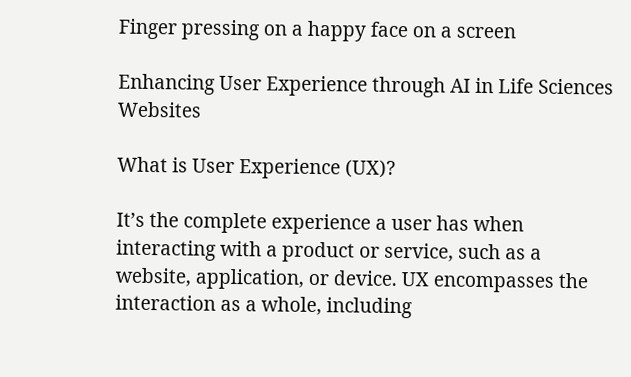Finger pressing on a happy face on a screen

Enhancing User Experience through AI in Life Sciences Websites

What is User Experience (UX)?

It’s the complete experience a user has when interacting with a product or service, such as a website, application, or device. UX encompasses the interaction as a whole, including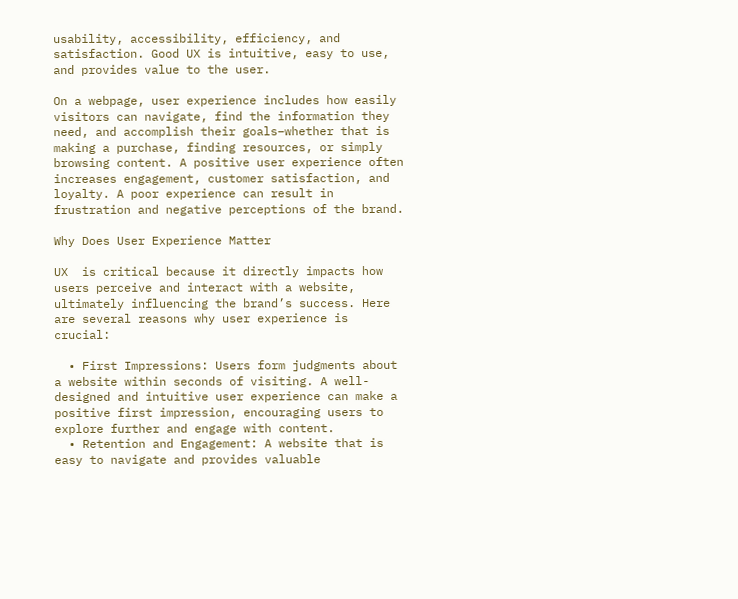usability, accessibility, efficiency, and satisfaction. Good UX is intuitive, easy to use, and provides value to the user.

On a webpage, user experience includes how easily visitors can navigate, find the information they need, and accomplish their goals–whether that is making a purchase, finding resources, or simply browsing content. A positive user experience often increases engagement, customer satisfaction, and loyalty. A poor experience can result in frustration and negative perceptions of the brand.

Why Does User Experience Matter

UX  is critical because it directly impacts how users perceive and interact with a website, ultimately influencing the brand’s success. Here are several reasons why user experience is crucial:

  • First Impressions: Users form judgments about a website within seconds of visiting. A well-designed and intuitive user experience can make a positive first impression, encouraging users to explore further and engage with content.
  • Retention and Engagement: A website that is easy to navigate and provides valuable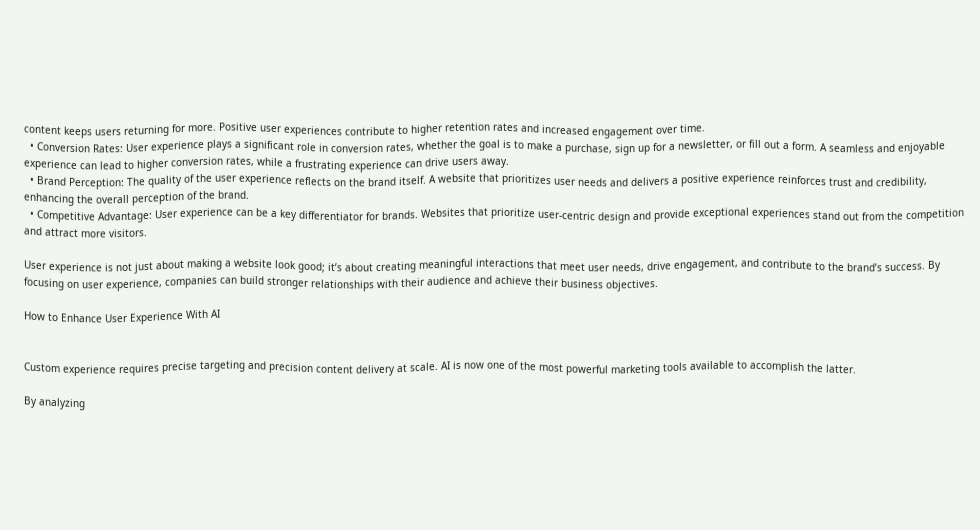content keeps users returning for more. Positive user experiences contribute to higher retention rates and increased engagement over time.
  • Conversion Rates: User experience plays a significant role in conversion rates, whether the goal is to make a purchase, sign up for a newsletter, or fill out a form. A seamless and enjoyable experience can lead to higher conversion rates, while a frustrating experience can drive users away.
  • Brand Perception: The quality of the user experience reflects on the brand itself. A website that prioritizes user needs and delivers a positive experience reinforces trust and credibility, enhancing the overall perception of the brand.
  • Competitive Advantage: User experience can be a key differentiator for brands. Websites that prioritize user-centric design and provide exceptional experiences stand out from the competition and attract more visitors.

User experience is not just about making a website look good; it’s about creating meaningful interactions that meet user needs, drive engagement, and contribute to the brand’s success. By focusing on user experience, companies can build stronger relationships with their audience and achieve their business objectives.

How to Enhance User Experience With AI


Custom experience requires precise targeting and precision content delivery at scale. AI is now one of the most powerful marketing tools available to accomplish the latter.

By analyzing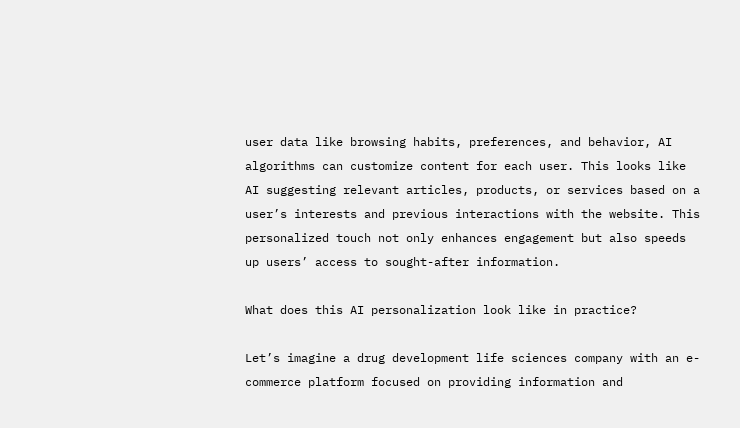user data like browsing habits, preferences, and behavior, AI algorithms can customize content for each user. This looks like AI suggesting relevant articles, products, or services based on a user’s interests and previous interactions with the website. This personalized touch not only enhances engagement but also speeds up users’ access to sought-after information.

What does this AI personalization look like in practice?

Let’s imagine a drug development life sciences company with an e-commerce platform focused on providing information and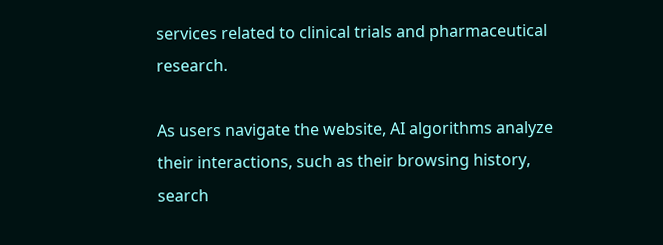services related to clinical trials and pharmaceutical research.

As users navigate the website, AI algorithms analyze their interactions, such as their browsing history, search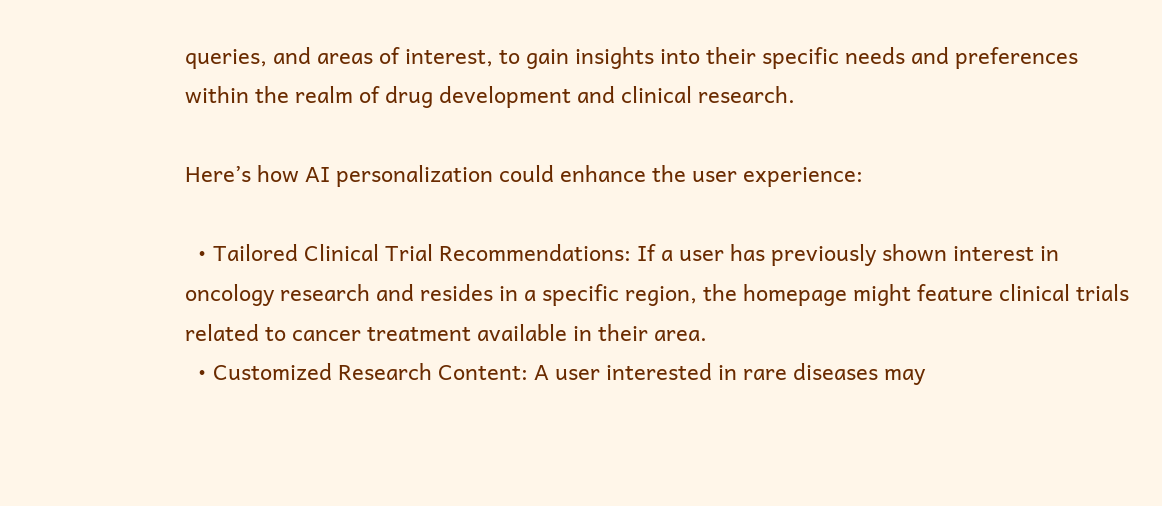queries, and areas of interest, to gain insights into their specific needs and preferences within the realm of drug development and clinical research.

Here’s how AI personalization could enhance the user experience:

  • Tailored Clinical Trial Recommendations: If a user has previously shown interest in oncology research and resides in a specific region, the homepage might feature clinical trials related to cancer treatment available in their area.
  • Customized Research Content: A user interested in rare diseases may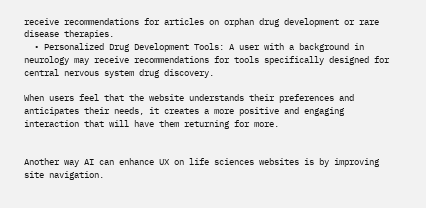receive recommendations for articles on orphan drug development or rare disease therapies.
  • Personalized Drug Development Tools: A user with a background in neurology may receive recommendations for tools specifically designed for central nervous system drug discovery.

When users feel that the website understands their preferences and anticipates their needs, it creates a more positive and engaging interaction that will have them returning for more.


Another way AI can enhance UX on life sciences websites is by improving site navigation.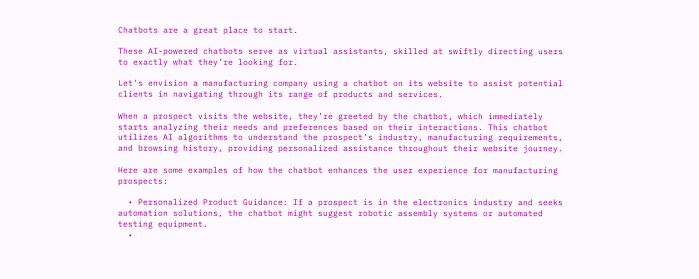Chatbots are a great place to start.

These AI-powered chatbots serve as virtual assistants, skilled at swiftly directing users to exactly what they’re looking for.

Let’s envision a manufacturing company using a chatbot on its website to assist potential clients in navigating through its range of products and services.

When a prospect visits the website, they’re greeted by the chatbot, which immediately starts analyzing their needs and preferences based on their interactions. This chatbot utilizes AI algorithms to understand the prospect’s industry, manufacturing requirements, and browsing history, providing personalized assistance throughout their website journey.

Here are some examples of how the chatbot enhances the user experience for manufacturing prospects:

  • Personalized Product Guidance: If a prospect is in the electronics industry and seeks automation solutions, the chatbot might suggest robotic assembly systems or automated testing equipment.
  •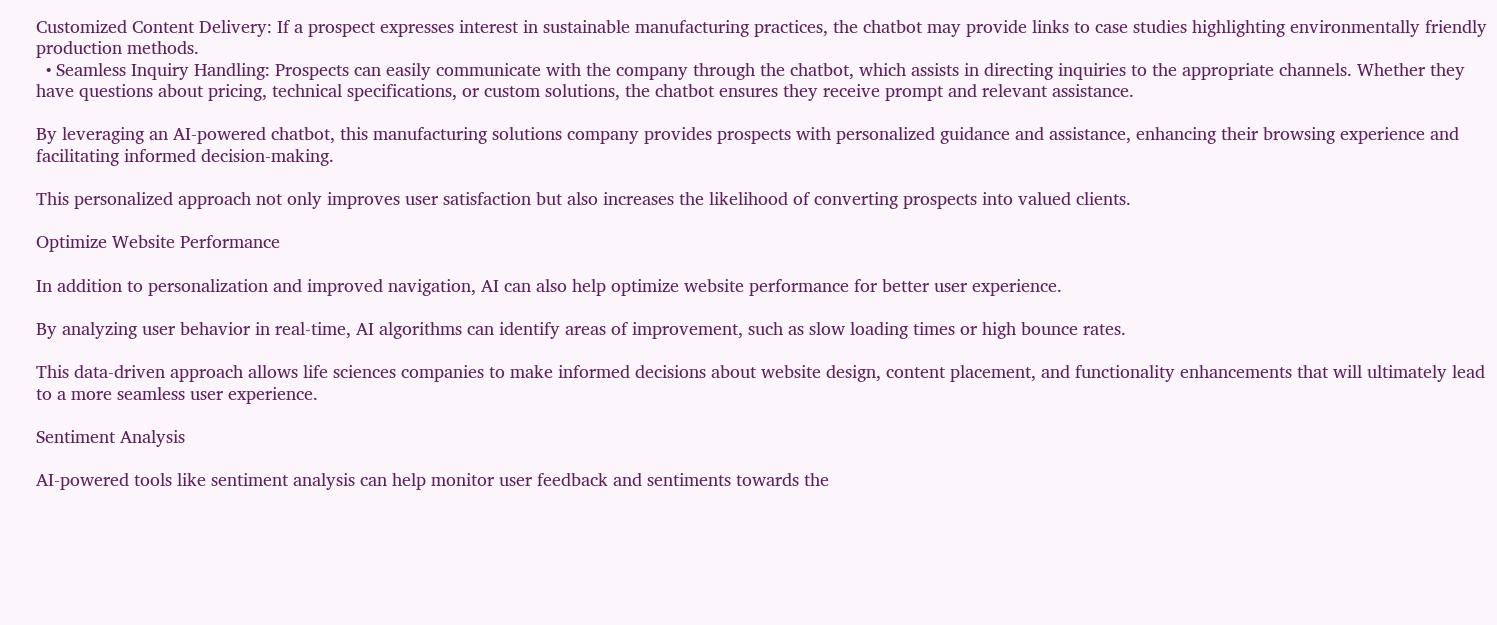Customized Content Delivery: If a prospect expresses interest in sustainable manufacturing practices, the chatbot may provide links to case studies highlighting environmentally friendly production methods.
  • Seamless Inquiry Handling: Prospects can easily communicate with the company through the chatbot, which assists in directing inquiries to the appropriate channels. Whether they have questions about pricing, technical specifications, or custom solutions, the chatbot ensures they receive prompt and relevant assistance.

By leveraging an AI-powered chatbot, this manufacturing solutions company provides prospects with personalized guidance and assistance, enhancing their browsing experience and facilitating informed decision-making.

This personalized approach not only improves user satisfaction but also increases the likelihood of converting prospects into valued clients.

Optimize Website Performance

In addition to personalization and improved navigation, AI can also help optimize website performance for better user experience.

By analyzing user behavior in real-time, AI algorithms can identify areas of improvement, such as slow loading times or high bounce rates.

This data-driven approach allows life sciences companies to make informed decisions about website design, content placement, and functionality enhancements that will ultimately lead to a more seamless user experience.

Sentiment Analysis

AI-powered tools like sentiment analysis can help monitor user feedback and sentiments towards the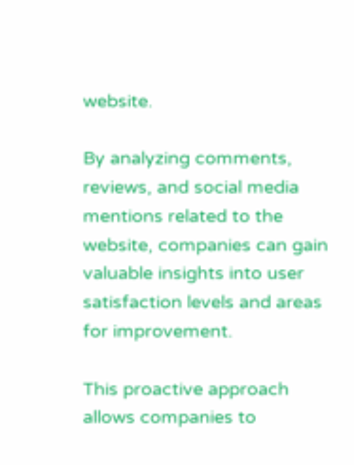website.

By analyzing comments, reviews, and social media mentions related to the website, companies can gain valuable insights into user satisfaction levels and areas for improvement.

This proactive approach allows companies to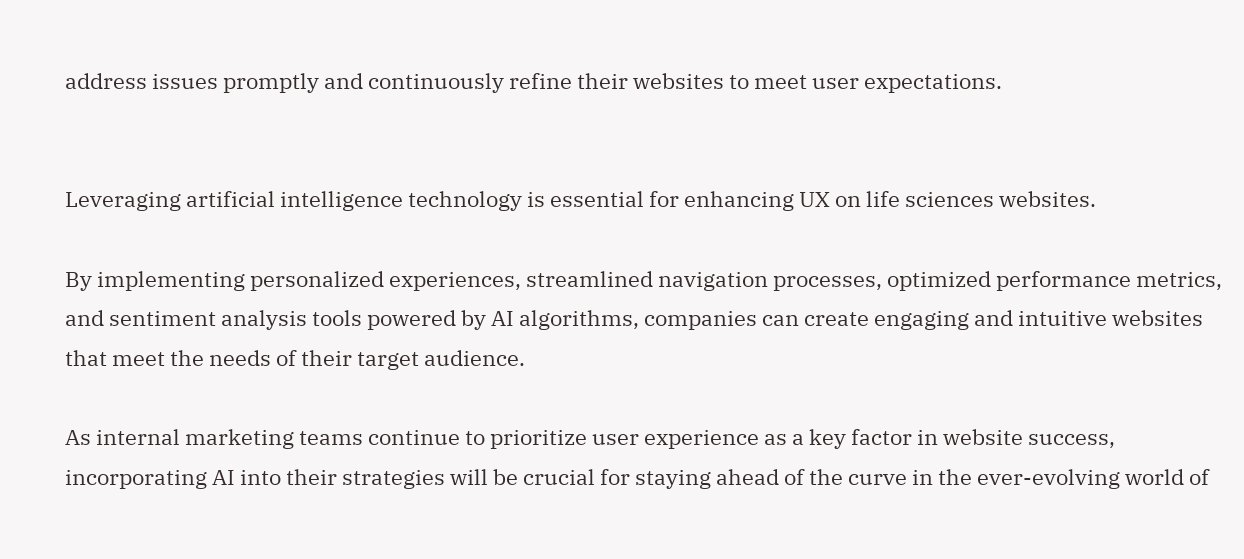address issues promptly and continuously refine their websites to meet user expectations.


Leveraging artificial intelligence technology is essential for enhancing UX on life sciences websites.

By implementing personalized experiences, streamlined navigation processes, optimized performance metrics, and sentiment analysis tools powered by AI algorithms, companies can create engaging and intuitive websites that meet the needs of their target audience.

As internal marketing teams continue to prioritize user experience as a key factor in website success, incorporating AI into their strategies will be crucial for staying ahead of the curve in the ever-evolving world of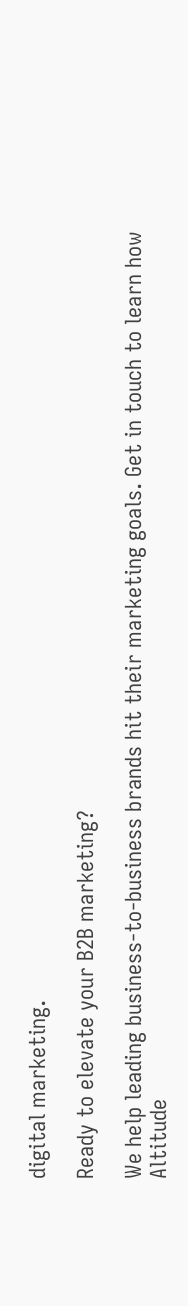digital marketing.

Ready to elevate your B2B marketing?

We help leading business-to-business brands hit their marketing goals. Get in touch to learn how Altitude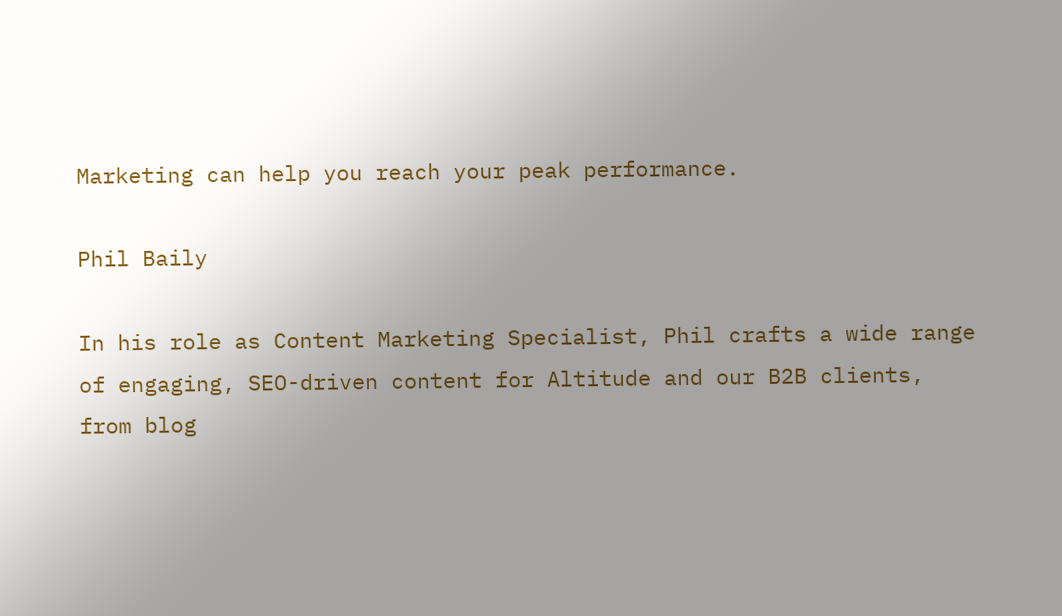Marketing can help you reach your peak performance.

Phil Baily

In his role as Content Marketing Specialist, Phil crafts a wide range of engaging, SEO-driven content for Altitude and our B2B clients, from blog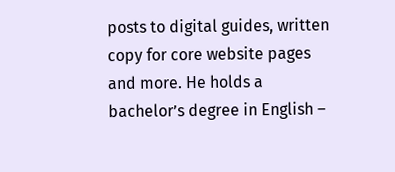posts to digital guides, written copy for core website pages and more. He holds a bachelor’s degree in English –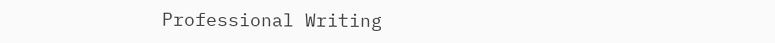Professional Writing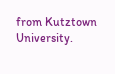from Kutztown University.